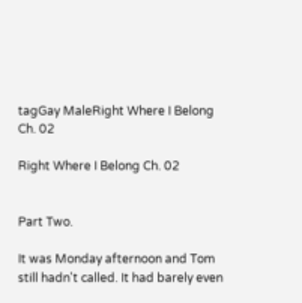tagGay MaleRight Where I Belong Ch. 02

Right Where I Belong Ch. 02


Part Two.

It was Monday afternoon and Tom still hadn't called. It had barely even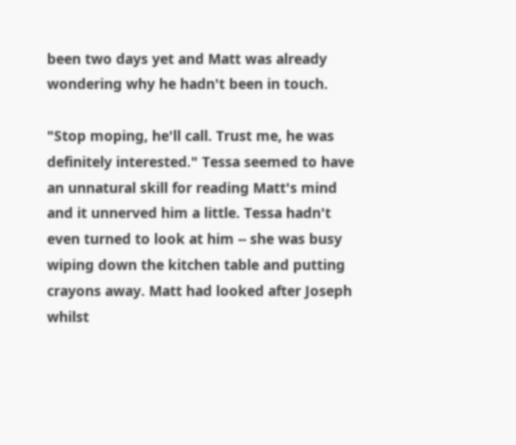been two days yet and Matt was already wondering why he hadn't been in touch.

"Stop moping, he'll call. Trust me, he was definitely interested." Tessa seemed to have an unnatural skill for reading Matt's mind and it unnerved him a little. Tessa hadn't even turned to look at him -- she was busy wiping down the kitchen table and putting crayons away. Matt had looked after Joseph whilst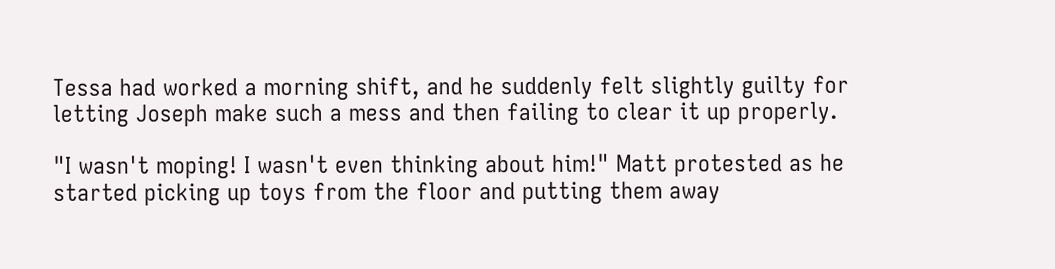Tessa had worked a morning shift, and he suddenly felt slightly guilty for letting Joseph make such a mess and then failing to clear it up properly.

"I wasn't moping! I wasn't even thinking about him!" Matt protested as he started picking up toys from the floor and putting them away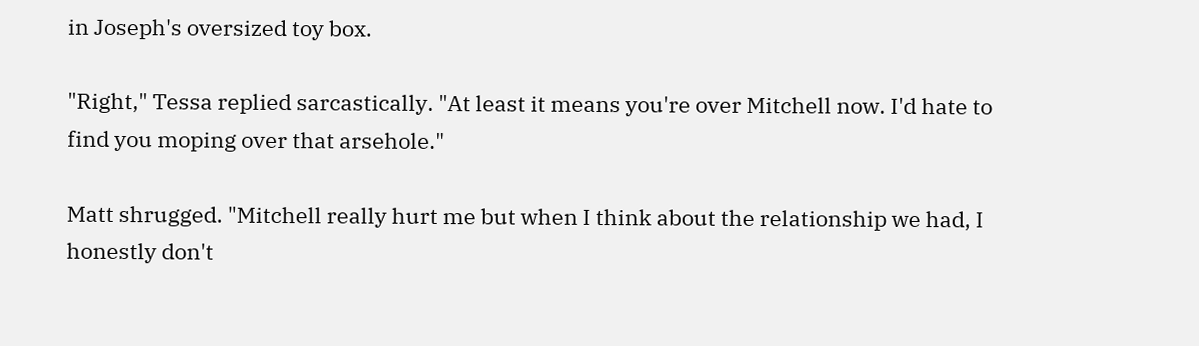in Joseph's oversized toy box.

"Right," Tessa replied sarcastically. "At least it means you're over Mitchell now. I'd hate to find you moping over that arsehole."

Matt shrugged. "Mitchell really hurt me but when I think about the relationship we had, I honestly don't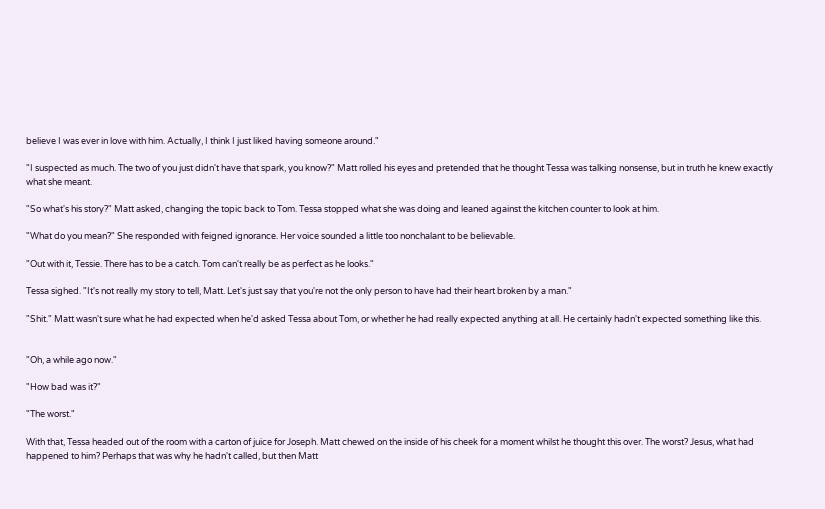believe I was ever in love with him. Actually, I think I just liked having someone around."

"I suspected as much. The two of you just didn't have that spark, you know?" Matt rolled his eyes and pretended that he thought Tessa was talking nonsense, but in truth he knew exactly what she meant.

"So what's his story?" Matt asked, changing the topic back to Tom. Tessa stopped what she was doing and leaned against the kitchen counter to look at him.

"What do you mean?" She responded with feigned ignorance. Her voice sounded a little too nonchalant to be believable.

"Out with it, Tessie. There has to be a catch. Tom can't really be as perfect as he looks."

Tessa sighed. "It's not really my story to tell, Matt. Let's just say that you're not the only person to have had their heart broken by a man."

"Shit." Matt wasn't sure what he had expected when he'd asked Tessa about Tom, or whether he had really expected anything at all. He certainly hadn't expected something like this.


"Oh, a while ago now."

"How bad was it?"

"The worst."

With that, Tessa headed out of the room with a carton of juice for Joseph. Matt chewed on the inside of his cheek for a moment whilst he thought this over. The worst? Jesus, what had happened to him? Perhaps that was why he hadn't called, but then Matt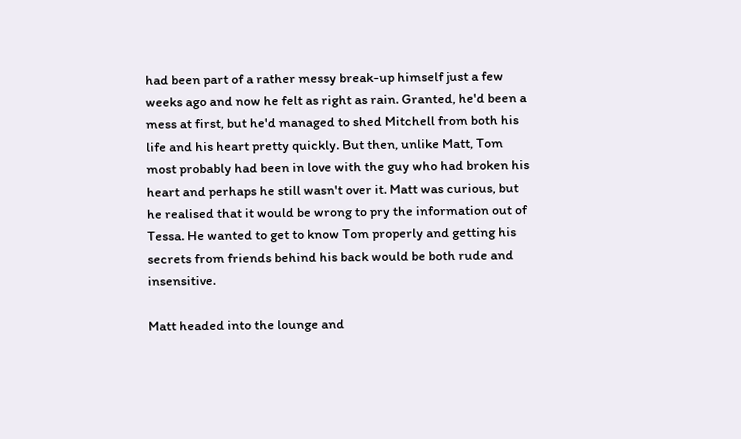had been part of a rather messy break-up himself just a few weeks ago and now he felt as right as rain. Granted, he'd been a mess at first, but he'd managed to shed Mitchell from both his life and his heart pretty quickly. But then, unlike Matt, Tom most probably had been in love with the guy who had broken his heart and perhaps he still wasn't over it. Matt was curious, but he realised that it would be wrong to pry the information out of Tessa. He wanted to get to know Tom properly and getting his secrets from friends behind his back would be both rude and insensitive.

Matt headed into the lounge and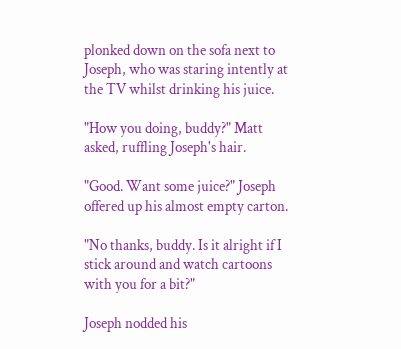plonked down on the sofa next to Joseph, who was staring intently at the TV whilst drinking his juice.

"How you doing, buddy?" Matt asked, ruffling Joseph's hair.

"Good. Want some juice?" Joseph offered up his almost empty carton.

"No thanks, buddy. Is it alright if I stick around and watch cartoons with you for a bit?"

Joseph nodded his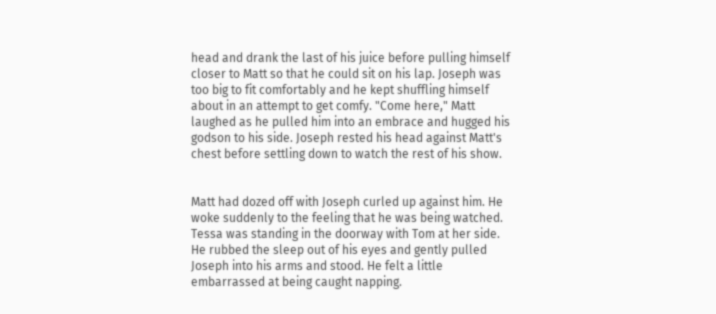head and drank the last of his juice before pulling himself closer to Matt so that he could sit on his lap. Joseph was too big to fit comfortably and he kept shuffling himself about in an attempt to get comfy. "Come here," Matt laughed as he pulled him into an embrace and hugged his godson to his side. Joseph rested his head against Matt's chest before settling down to watch the rest of his show.


Matt had dozed off with Joseph curled up against him. He woke suddenly to the feeling that he was being watched. Tessa was standing in the doorway with Tom at her side. He rubbed the sleep out of his eyes and gently pulled Joseph into his arms and stood. He felt a little embarrassed at being caught napping.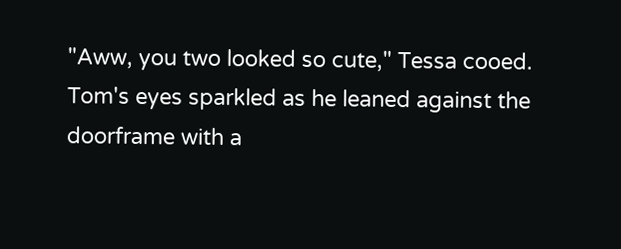"Aww, you two looked so cute," Tessa cooed. Tom's eyes sparkled as he leaned against the doorframe with a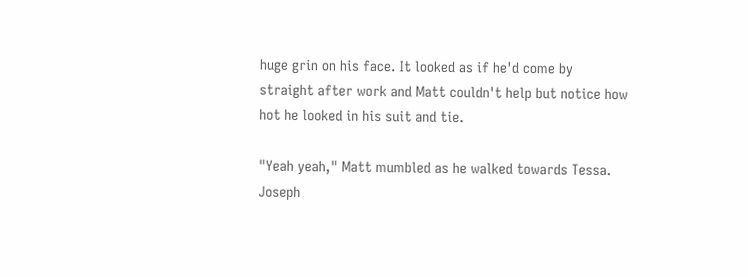huge grin on his face. It looked as if he'd come by straight after work and Matt couldn't help but notice how hot he looked in his suit and tie.

"Yeah yeah," Matt mumbled as he walked towards Tessa. Joseph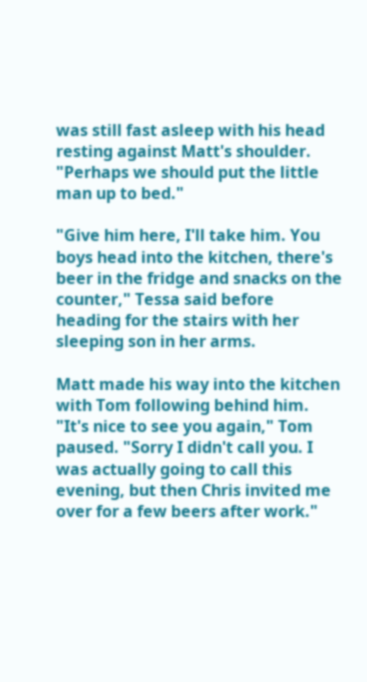was still fast asleep with his head resting against Matt's shoulder. "Perhaps we should put the little man up to bed."

"Give him here, I'll take him. You boys head into the kitchen, there's beer in the fridge and snacks on the counter," Tessa said before heading for the stairs with her sleeping son in her arms.

Matt made his way into the kitchen with Tom following behind him. "It's nice to see you again," Tom paused. "Sorry I didn't call you. I was actually going to call this evening, but then Chris invited me over for a few beers after work."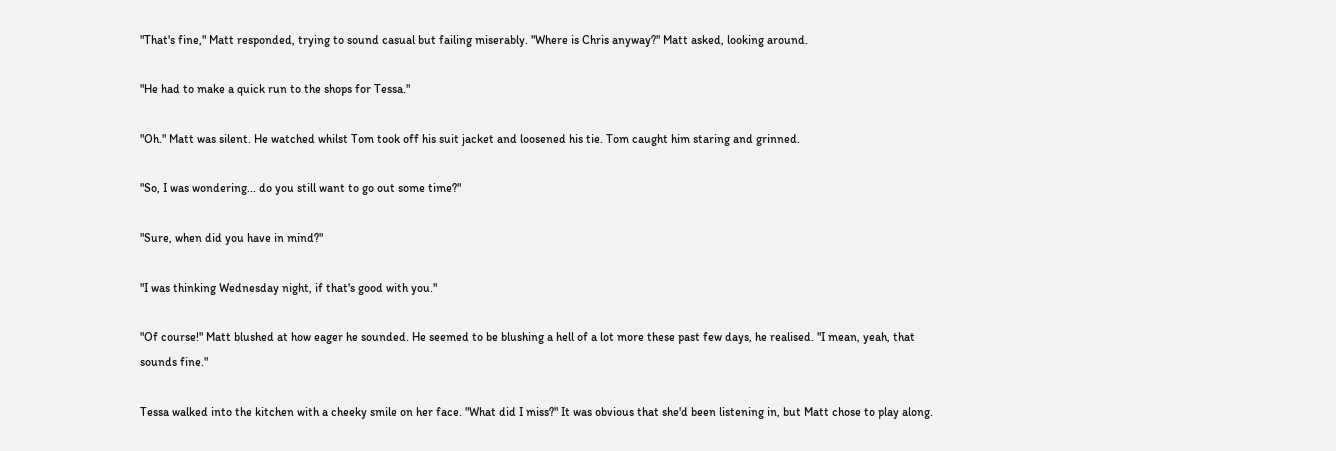"That's fine," Matt responded, trying to sound casual but failing miserably. "Where is Chris anyway?" Matt asked, looking around.

"He had to make a quick run to the shops for Tessa."

"Oh." Matt was silent. He watched whilst Tom took off his suit jacket and loosened his tie. Tom caught him staring and grinned.

"So, I was wondering... do you still want to go out some time?"

"Sure, when did you have in mind?"

"I was thinking Wednesday night, if that's good with you."

"Of course!" Matt blushed at how eager he sounded. He seemed to be blushing a hell of a lot more these past few days, he realised. "I mean, yeah, that sounds fine."

Tessa walked into the kitchen with a cheeky smile on her face. "What did I miss?" It was obvious that she'd been listening in, but Matt chose to play along.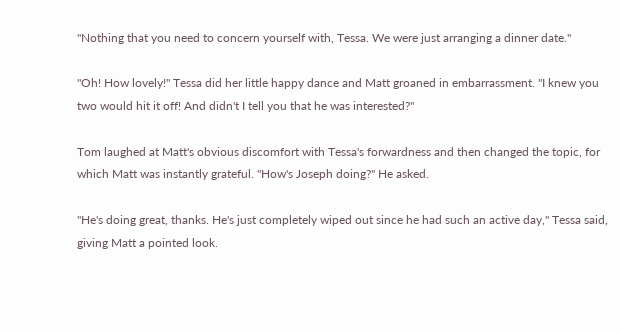"Nothing that you need to concern yourself with, Tessa. We were just arranging a dinner date."

"Oh! How lovely!" Tessa did her little happy dance and Matt groaned in embarrassment. "I knew you two would hit it off! And didn't I tell you that he was interested?"

Tom laughed at Matt's obvious discomfort with Tessa's forwardness and then changed the topic, for which Matt was instantly grateful. "How's Joseph doing?" He asked.

"He's doing great, thanks. He's just completely wiped out since he had such an active day," Tessa said, giving Matt a pointed look.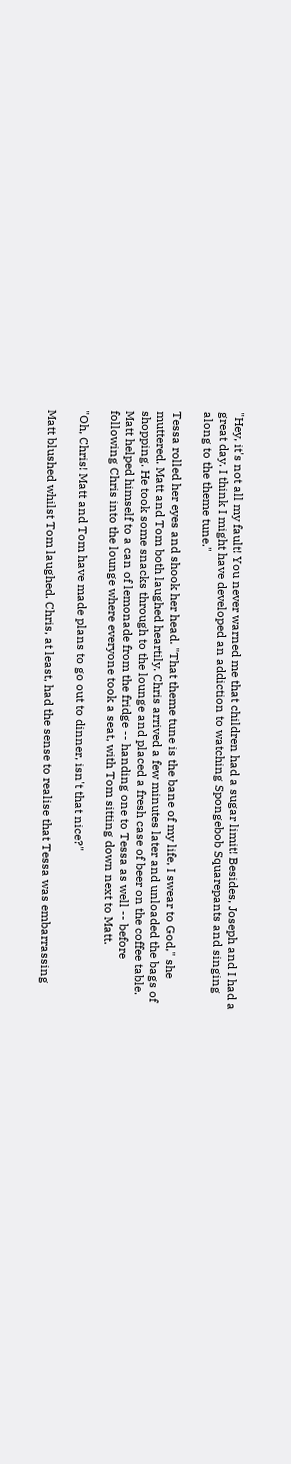"Hey, it's not all my fault! You never warned me that children had a sugar limit! Besides, Joseph and I had a great day. I think I might have developed an addiction to watching Spongebob Squarepants and singing along to the theme tune."

Tessa rolled her eyes and shook her head. "That theme tune is the bane of my life, I swear to God," she muttered. Matt and Tom both laughed heartily. Chris arrived a few minutes later and unloaded the bags of shopping. He took some snacks through to the lounge and placed a fresh case of beer on the coffee table. Matt helped himself to a can of lemonade from the fridge -- handing one to Tessa as well -- before following Chris into the lounge where everyone took a seat, with Tom sitting down next to Matt.

"Oh, Chris! Matt and Tom have made plans to go out to dinner, isn't that nice?"

Matt blushed whilst Tom laughed. Chris, at least, had the sense to realise that Tessa was embarrassing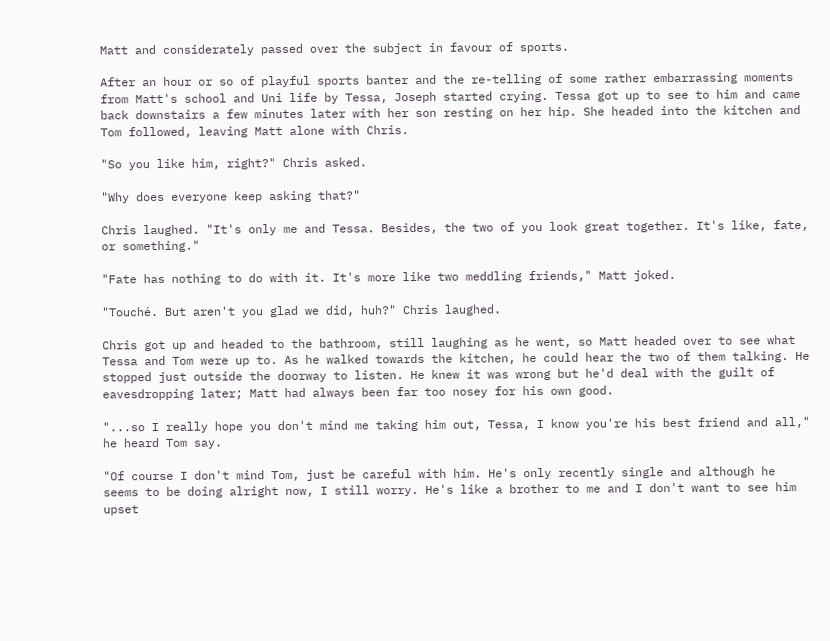Matt and considerately passed over the subject in favour of sports.

After an hour or so of playful sports banter and the re-telling of some rather embarrassing moments from Matt's school and Uni life by Tessa, Joseph started crying. Tessa got up to see to him and came back downstairs a few minutes later with her son resting on her hip. She headed into the kitchen and Tom followed, leaving Matt alone with Chris.

"So you like him, right?" Chris asked.

"Why does everyone keep asking that?"

Chris laughed. "It's only me and Tessa. Besides, the two of you look great together. It's like, fate, or something."

"Fate has nothing to do with it. It's more like two meddling friends," Matt joked.

"Touché. But aren't you glad we did, huh?" Chris laughed.

Chris got up and headed to the bathroom, still laughing as he went, so Matt headed over to see what Tessa and Tom were up to. As he walked towards the kitchen, he could hear the two of them talking. He stopped just outside the doorway to listen. He knew it was wrong but he'd deal with the guilt of eavesdropping later; Matt had always been far too nosey for his own good.

"...so I really hope you don't mind me taking him out, Tessa, I know you're his best friend and all," he heard Tom say.

"Of course I don't mind Tom, just be careful with him. He's only recently single and although he seems to be doing alright now, I still worry. He's like a brother to me and I don't want to see him upset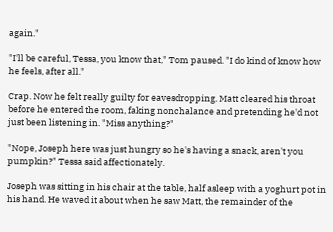again."

"I'll be careful, Tessa, you know that," Tom paused. "I do kind of know how he feels, after all."

Crap. Now he felt really guilty for eavesdropping. Matt cleared his throat before he entered the room, faking nonchalance and pretending he'd not just been listening in. "Miss anything?"

"Nope, Joseph here was just hungry so he's having a snack, aren't you pumpkin?" Tessa said affectionately.

Joseph was sitting in his chair at the table, half asleep with a yoghurt pot in his hand. He waved it about when he saw Matt, the remainder of the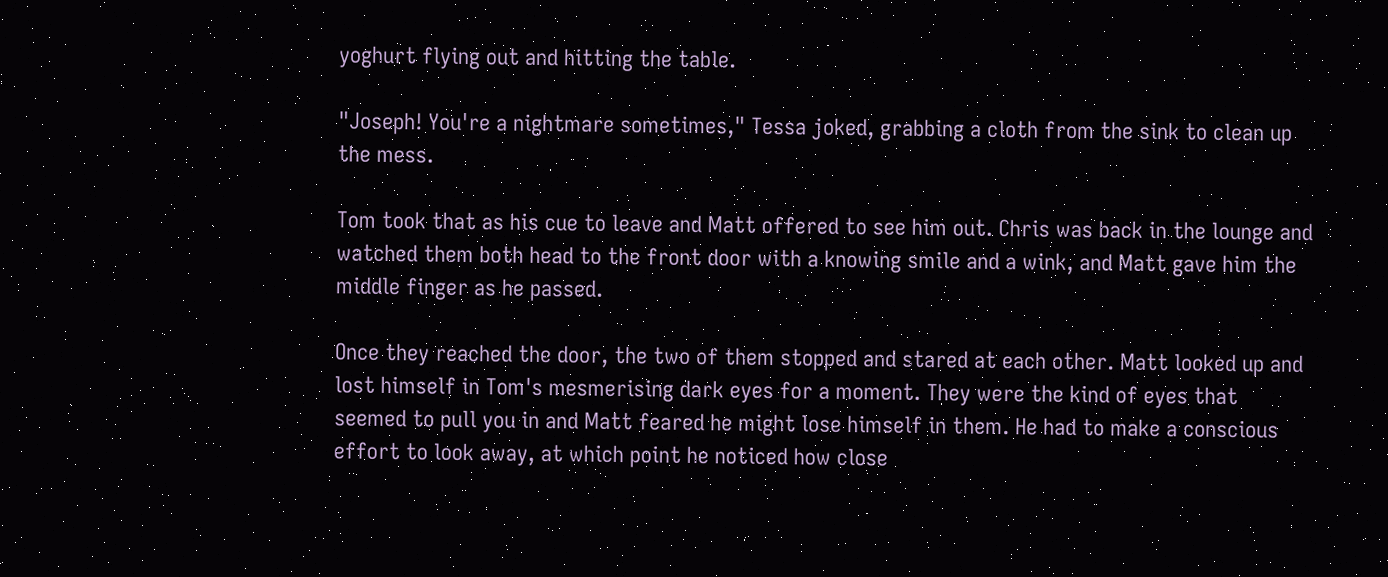yoghurt flying out and hitting the table.

"Joseph! You're a nightmare sometimes," Tessa joked, grabbing a cloth from the sink to clean up the mess.

Tom took that as his cue to leave and Matt offered to see him out. Chris was back in the lounge and watched them both head to the front door with a knowing smile and a wink, and Matt gave him the middle finger as he passed.

Once they reached the door, the two of them stopped and stared at each other. Matt looked up and lost himself in Tom's mesmerising dark eyes for a moment. They were the kind of eyes that seemed to pull you in and Matt feared he might lose himself in them. He had to make a conscious effort to look away, at which point he noticed how close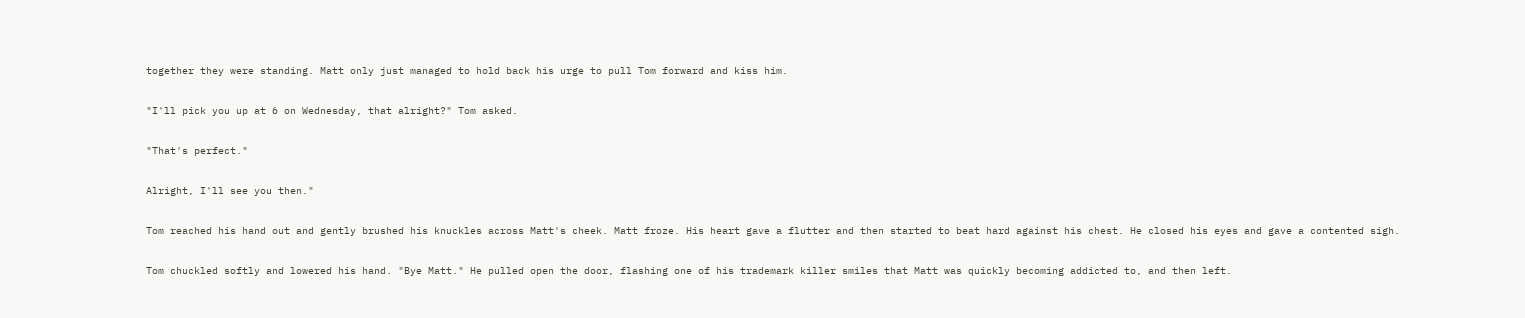together they were standing. Matt only just managed to hold back his urge to pull Tom forward and kiss him.

"I'll pick you up at 6 on Wednesday, that alright?" Tom asked.

"That's perfect."

Alright, I'll see you then."

Tom reached his hand out and gently brushed his knuckles across Matt's cheek. Matt froze. His heart gave a flutter and then started to beat hard against his chest. He closed his eyes and gave a contented sigh.

Tom chuckled softly and lowered his hand. "Bye Matt." He pulled open the door, flashing one of his trademark killer smiles that Matt was quickly becoming addicted to, and then left.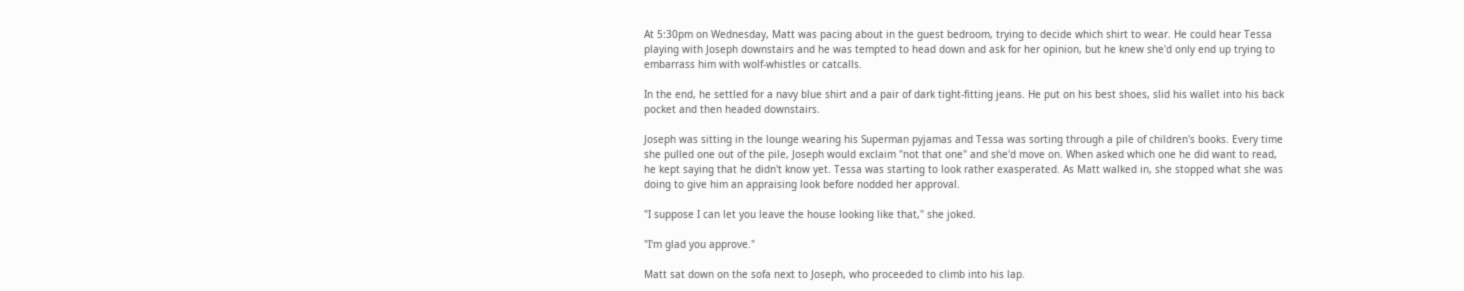At 5:30pm on Wednesday, Matt was pacing about in the guest bedroom, trying to decide which shirt to wear. He could hear Tessa playing with Joseph downstairs and he was tempted to head down and ask for her opinion, but he knew she'd only end up trying to embarrass him with wolf-whistles or catcalls.

In the end, he settled for a navy blue shirt and a pair of dark tight-fitting jeans. He put on his best shoes, slid his wallet into his back pocket and then headed downstairs.

Joseph was sitting in the lounge wearing his Superman pyjamas and Tessa was sorting through a pile of children's books. Every time she pulled one out of the pile, Joseph would exclaim "not that one" and she'd move on. When asked which one he did want to read, he kept saying that he didn't know yet. Tessa was starting to look rather exasperated. As Matt walked in, she stopped what she was doing to give him an appraising look before nodded her approval.

"I suppose I can let you leave the house looking like that," she joked.

"I'm glad you approve."

Matt sat down on the sofa next to Joseph, who proceeded to climb into his lap.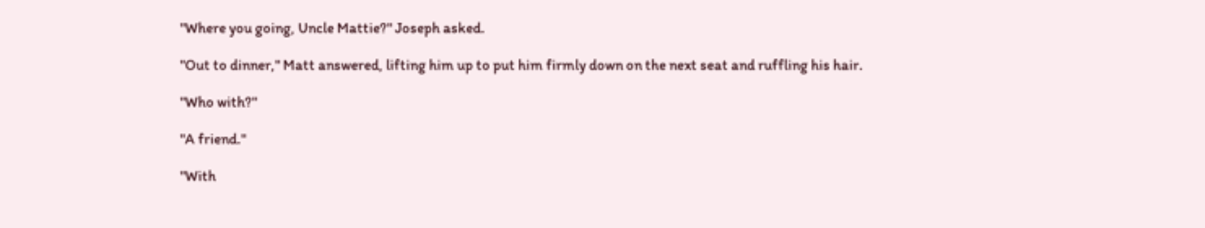"Where you going, Uncle Mattie?" Joseph asked.

"Out to dinner," Matt answered, lifting him up to put him firmly down on the next seat and ruffling his hair.

"Who with?"

"A friend."

"With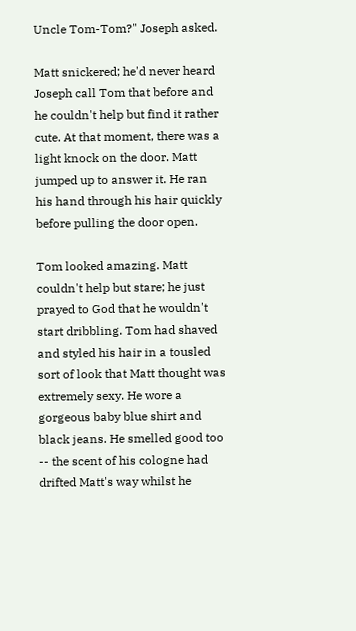Uncle Tom-Tom?" Joseph asked.

Matt snickered; he'd never heard Joseph call Tom that before and he couldn't help but find it rather cute. At that moment, there was a light knock on the door. Matt jumped up to answer it. He ran his hand through his hair quickly before pulling the door open.

Tom looked amazing. Matt couldn't help but stare; he just prayed to God that he wouldn't start dribbling. Tom had shaved and styled his hair in a tousled sort of look that Matt thought was extremely sexy. He wore a gorgeous baby blue shirt and black jeans. He smelled good too -- the scent of his cologne had drifted Matt's way whilst he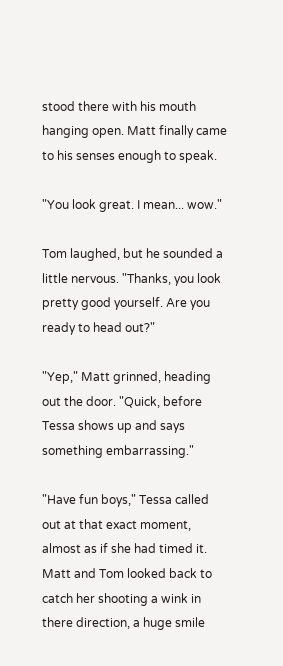stood there with his mouth hanging open. Matt finally came to his senses enough to speak.

"You look great. I mean... wow."

Tom laughed, but he sounded a little nervous. "Thanks, you look pretty good yourself. Are you ready to head out?"

"Yep," Matt grinned, heading out the door. "Quick, before Tessa shows up and says something embarrassing."

"Have fun boys," Tessa called out at that exact moment, almost as if she had timed it. Matt and Tom looked back to catch her shooting a wink in there direction, a huge smile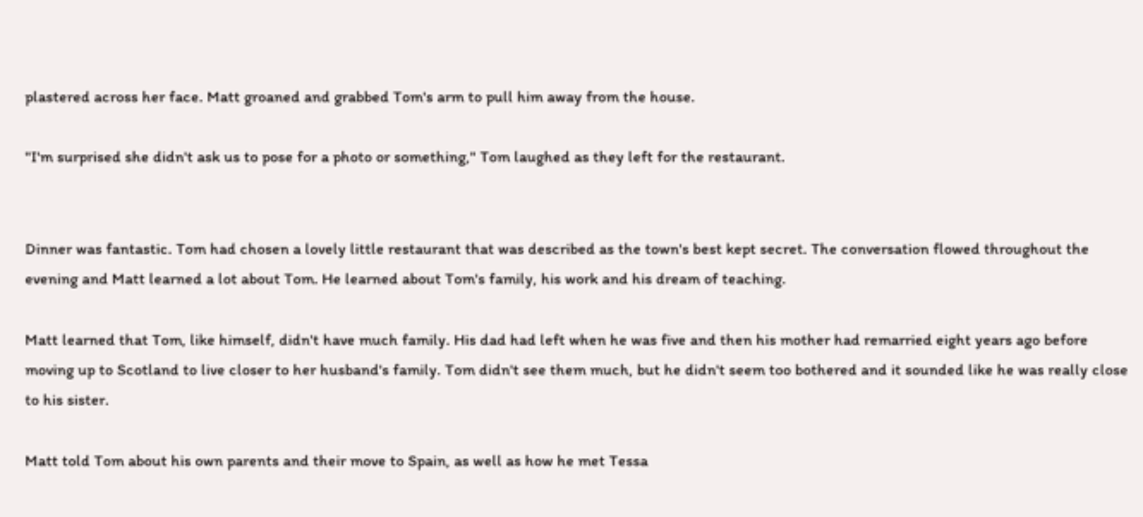plastered across her face. Matt groaned and grabbed Tom's arm to pull him away from the house.

"I'm surprised she didn't ask us to pose for a photo or something," Tom laughed as they left for the restaurant.


Dinner was fantastic. Tom had chosen a lovely little restaurant that was described as the town's best kept secret. The conversation flowed throughout the evening and Matt learned a lot about Tom. He learned about Tom's family, his work and his dream of teaching.

Matt learned that Tom, like himself, didn't have much family. His dad had left when he was five and then his mother had remarried eight years ago before moving up to Scotland to live closer to her husband's family. Tom didn't see them much, but he didn't seem too bothered and it sounded like he was really close to his sister.

Matt told Tom about his own parents and their move to Spain, as well as how he met Tessa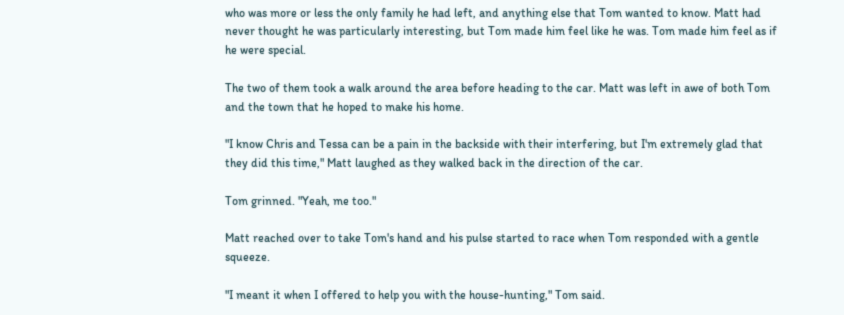who was more or less the only family he had left, and anything else that Tom wanted to know. Matt had never thought he was particularly interesting, but Tom made him feel like he was. Tom made him feel as if he were special.

The two of them took a walk around the area before heading to the car. Matt was left in awe of both Tom and the town that he hoped to make his home.

"I know Chris and Tessa can be a pain in the backside with their interfering, but I'm extremely glad that they did this time," Matt laughed as they walked back in the direction of the car.

Tom grinned. "Yeah, me too."

Matt reached over to take Tom's hand and his pulse started to race when Tom responded with a gentle squeeze.

"I meant it when I offered to help you with the house-hunting," Tom said.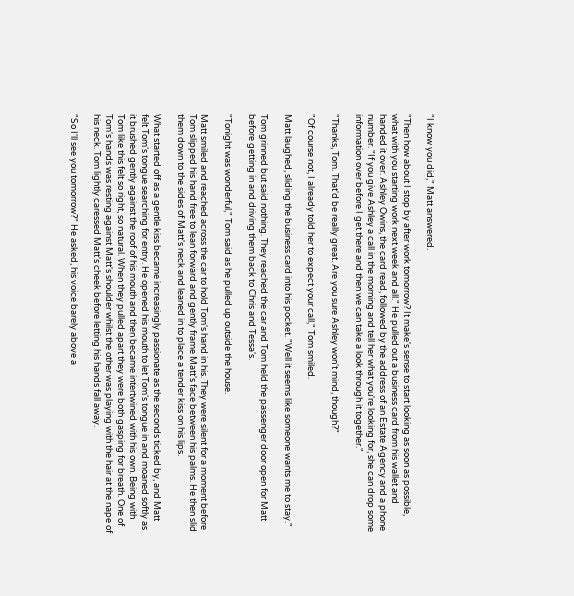"I know you did," Matt answered.

"Then how about I stop by after work tomorrow? It make's sense to start looking as soon as possible, what with you starting work next week and all." He pulled out a business card from his wallet and handed it over. Ashley Owins, the card read, followed by the address of an Estate Agency and a phone number. "If you give Ashley a call in the morning and tell her what you're looking for, she can drop some information over before I get there and then we can take a look through it together."

"Thanks, Tom. That'd be really great. Are you sure Ashley won't mind, though?"

"Of course not, I already told her to expect your call," Tom smiled.

Matt laughed, sliding the business card into his pocket. "Well it seems like someone wants me to stay."

Tom grinned but said nothing. They reached the car and Tom held the passenger door open for Matt before getting in and driving them back to Chris and Tessa's.

"Tonight was wonderful," Tom said as he pulled up outside the house.

Matt smiled and reached across the car to hold Tom's hand in his. They were silent for a moment before Tom slipped his hand free to lean forward and gently frame Matt's face between his palms. He then slid them down to the sides of Matt's neck and leaned in to place a tender kiss on his lips.

What started off as a gentle kiss became increasingly passionate as the seconds ticked by, and Matt felt Tom's tongue searching for entry. He opened his mouth to let Tom's tongue in and moaned softly as it brushed gently against the roof of his mouth and then became intertwined with his own. Being with Tom like this felt so right, so natural. When they pulled apart they were both gasping for breath. One of Tom's hands was resting against Matt's shoulder whilst the other was playing with the hair at the nape of his neck. Tom lightly caressed Matt's cheek before letting his hands fall away.

"So I'll see you tomorrow?" He asked, his voice barely above a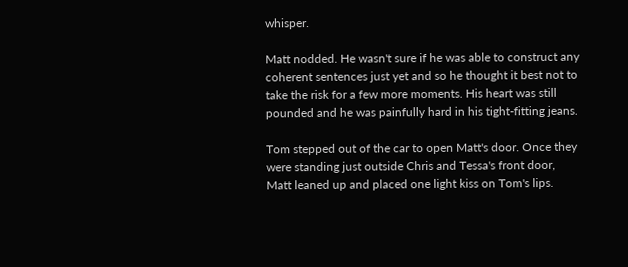whisper.

Matt nodded. He wasn't sure if he was able to construct any coherent sentences just yet and so he thought it best not to take the risk for a few more moments. His heart was still pounded and he was painfully hard in his tight-fitting jeans.

Tom stepped out of the car to open Matt's door. Once they were standing just outside Chris and Tessa's front door, Matt leaned up and placed one light kiss on Tom's lips.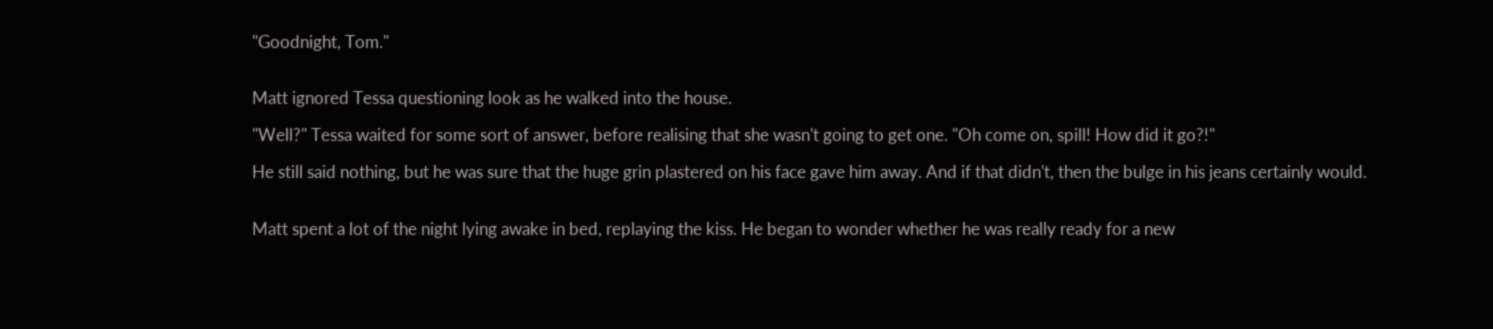"Goodnight, Tom."


Matt ignored Tessa questioning look as he walked into the house.

"Well?" Tessa waited for some sort of answer, before realising that she wasn't going to get one. "Oh come on, spill! How did it go?!"

He still said nothing, but he was sure that the huge grin plastered on his face gave him away. And if that didn't, then the bulge in his jeans certainly would.


Matt spent a lot of the night lying awake in bed, replaying the kiss. He began to wonder whether he was really ready for a new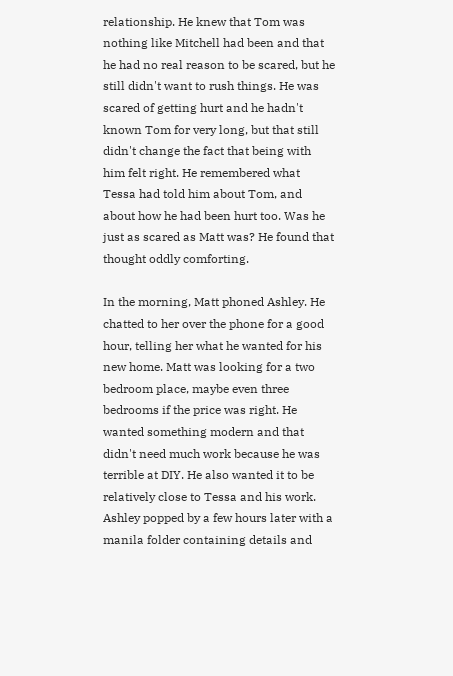relationship. He knew that Tom was nothing like Mitchell had been and that he had no real reason to be scared, but he still didn't want to rush things. He was scared of getting hurt and he hadn't known Tom for very long, but that still didn't change the fact that being with him felt right. He remembered what Tessa had told him about Tom, and about how he had been hurt too. Was he just as scared as Matt was? He found that thought oddly comforting.

In the morning, Matt phoned Ashley. He chatted to her over the phone for a good hour, telling her what he wanted for his new home. Matt was looking for a two bedroom place, maybe even three bedrooms if the price was right. He wanted something modern and that didn't need much work because he was terrible at DIY. He also wanted it to be relatively close to Tessa and his work. Ashley popped by a few hours later with a manila folder containing details and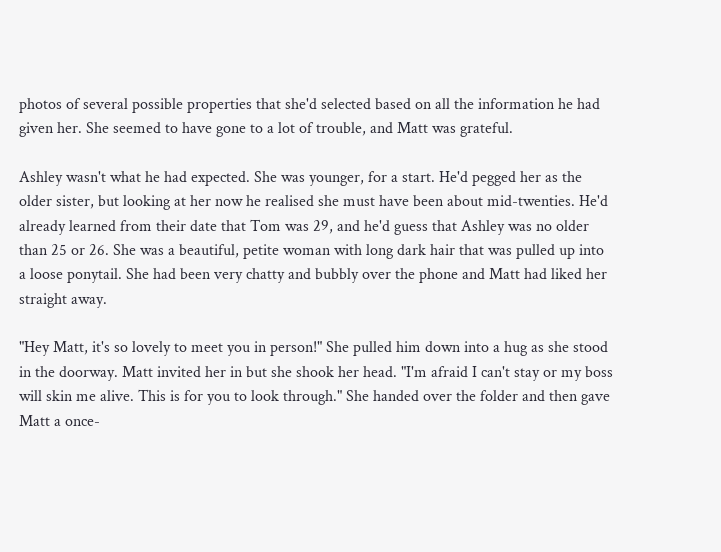photos of several possible properties that she'd selected based on all the information he had given her. She seemed to have gone to a lot of trouble, and Matt was grateful.

Ashley wasn't what he had expected. She was younger, for a start. He'd pegged her as the older sister, but looking at her now he realised she must have been about mid-twenties. He'd already learned from their date that Tom was 29, and he'd guess that Ashley was no older than 25 or 26. She was a beautiful, petite woman with long dark hair that was pulled up into a loose ponytail. She had been very chatty and bubbly over the phone and Matt had liked her straight away.

"Hey Matt, it's so lovely to meet you in person!" She pulled him down into a hug as she stood in the doorway. Matt invited her in but she shook her head. "I'm afraid I can't stay or my boss will skin me alive. This is for you to look through." She handed over the folder and then gave Matt a once-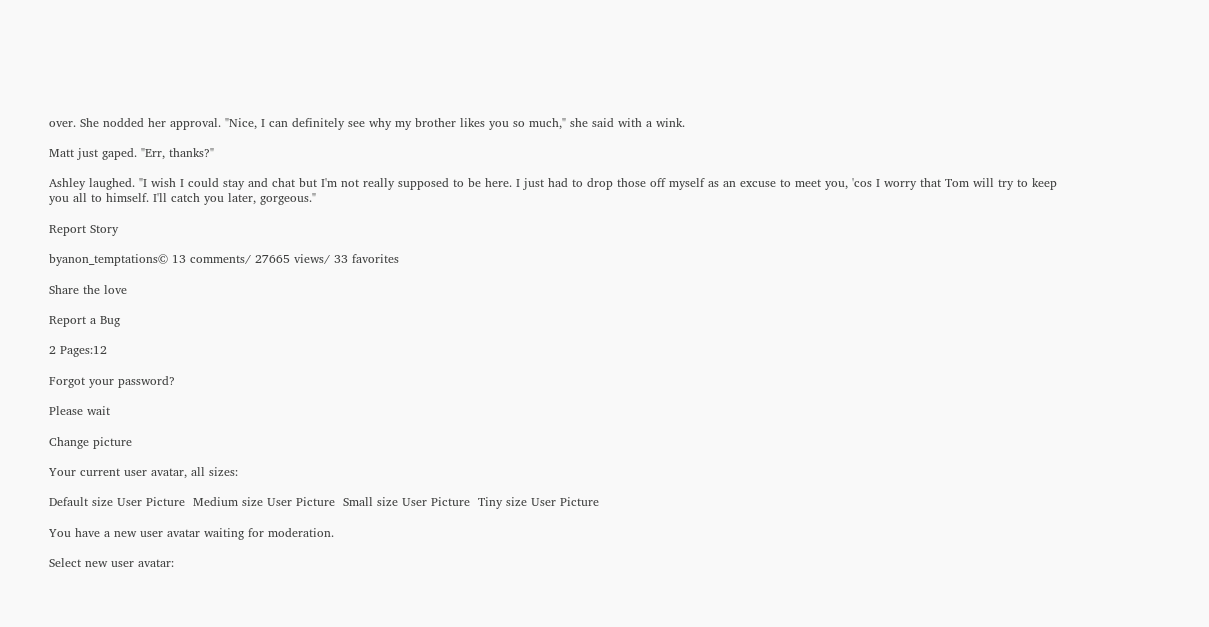over. She nodded her approval. "Nice, I can definitely see why my brother likes you so much," she said with a wink.

Matt just gaped. "Err, thanks?"

Ashley laughed. "I wish I could stay and chat but I'm not really supposed to be here. I just had to drop those off myself as an excuse to meet you, 'cos I worry that Tom will try to keep you all to himself. I'll catch you later, gorgeous."

Report Story

byanon_temptations© 13 comments/ 27665 views/ 33 favorites

Share the love

Report a Bug

2 Pages:12

Forgot your password?

Please wait

Change picture

Your current user avatar, all sizes:

Default size User Picture  Medium size User Picture  Small size User Picture  Tiny size User Picture

You have a new user avatar waiting for moderation.

Select new user avatar: